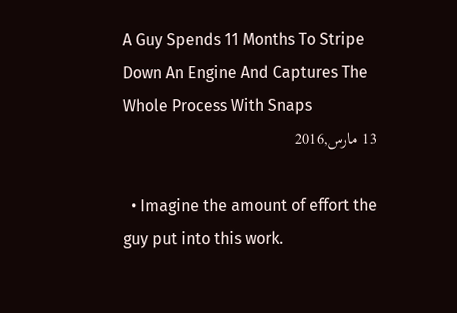A Guy Spends 11 Months To Stripe Down An Engine And Captures The Whole Process With Snaps
13 مارس,2016

  • Imagine the amount of effort the guy put into this work.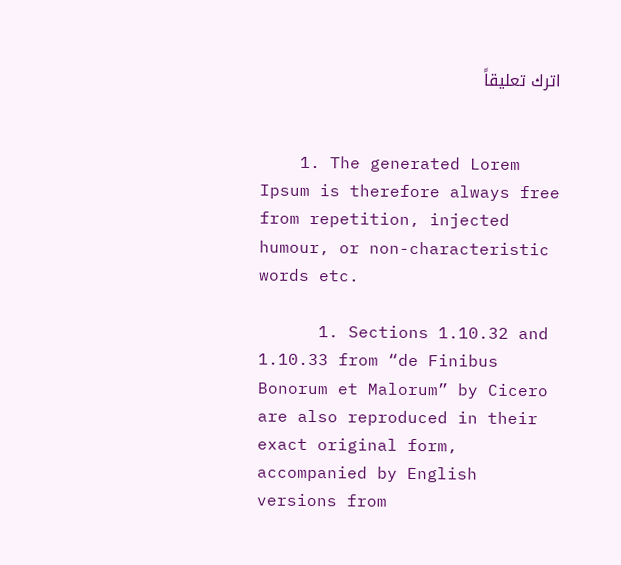اترك تعليقاً


    1. The generated Lorem Ipsum is therefore always free from repetition, injected humour, or non-characteristic words etc.

      1. Sections 1.10.32 and 1.10.33 from “de Finibus Bonorum et Malorum” by Cicero are also reproduced in their exact original form, accompanied by English versions from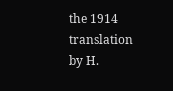the 1914 translation by H.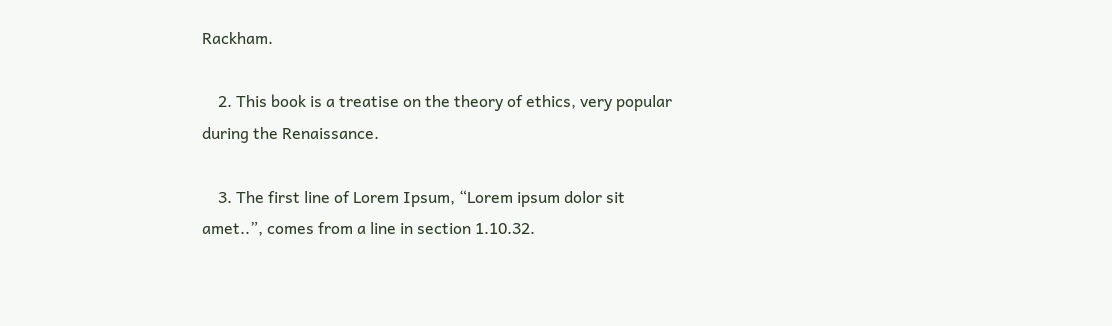Rackham.

    2. This book is a treatise on the theory of ethics, very popular during the Renaissance.

    3. The first line of Lorem Ipsum, “Lorem ipsum dolor sit amet..”, comes from a line in section 1.10.32.